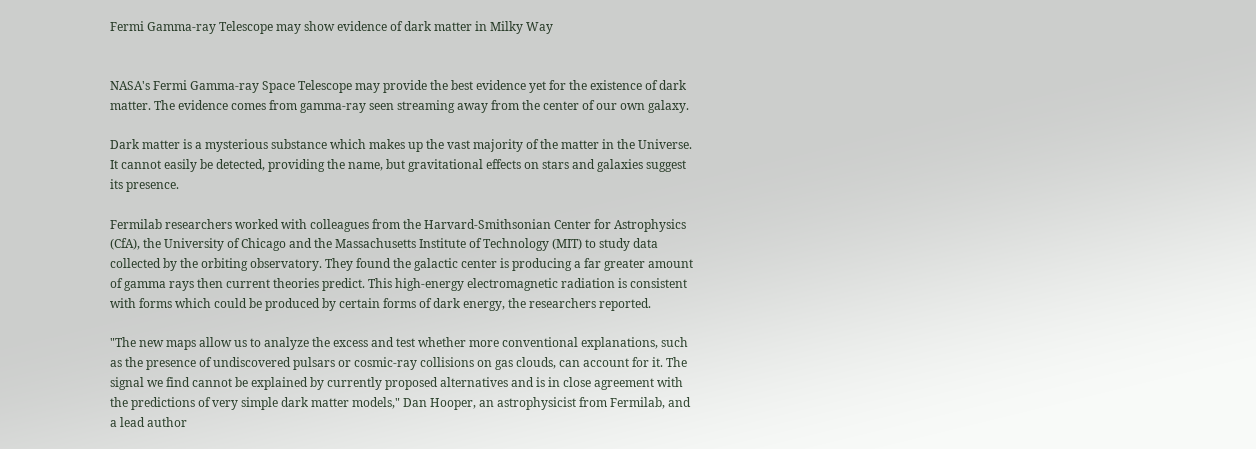Fermi Gamma-ray Telescope may show evidence of dark matter in Milky Way


NASA's Fermi Gamma-ray Space Telescope may provide the best evidence yet for the existence of dark matter. The evidence comes from gamma-ray seen streaming away from the center of our own galaxy.

Dark matter is a mysterious substance which makes up the vast majority of the matter in the Universe. It cannot easily be detected, providing the name, but gravitational effects on stars and galaxies suggest its presence.

Fermilab researchers worked with colleagues from the Harvard-Smithsonian Center for Astrophysics (CfA), the University of Chicago and the Massachusetts Institute of Technology (MIT) to study data collected by the orbiting observatory. They found the galactic center is producing a far greater amount of gamma rays then current theories predict. This high-energy electromagnetic radiation is consistent with forms which could be produced by certain forms of dark energy, the researchers reported.

"The new maps allow us to analyze the excess and test whether more conventional explanations, such as the presence of undiscovered pulsars or cosmic-ray collisions on gas clouds, can account for it. The signal we find cannot be explained by currently proposed alternatives and is in close agreement with the predictions of very simple dark matter models," Dan Hooper, an astrophysicist from Fermilab, and a lead author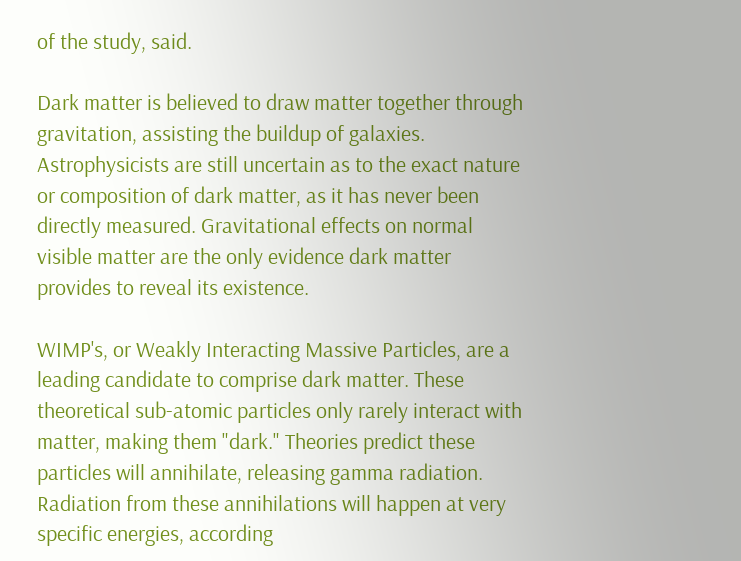of the study, said.

Dark matter is believed to draw matter together through gravitation, assisting the buildup of galaxies. Astrophysicists are still uncertain as to the exact nature or composition of dark matter, as it has never been directly measured. Gravitational effects on normal visible matter are the only evidence dark matter provides to reveal its existence.

WIMP's, or Weakly Interacting Massive Particles, are a leading candidate to comprise dark matter. These theoretical sub-atomic particles only rarely interact with matter, making them "dark." Theories predict these particles will annihilate, releasing gamma radiation. Radiation from these annihilations will happen at very specific energies, according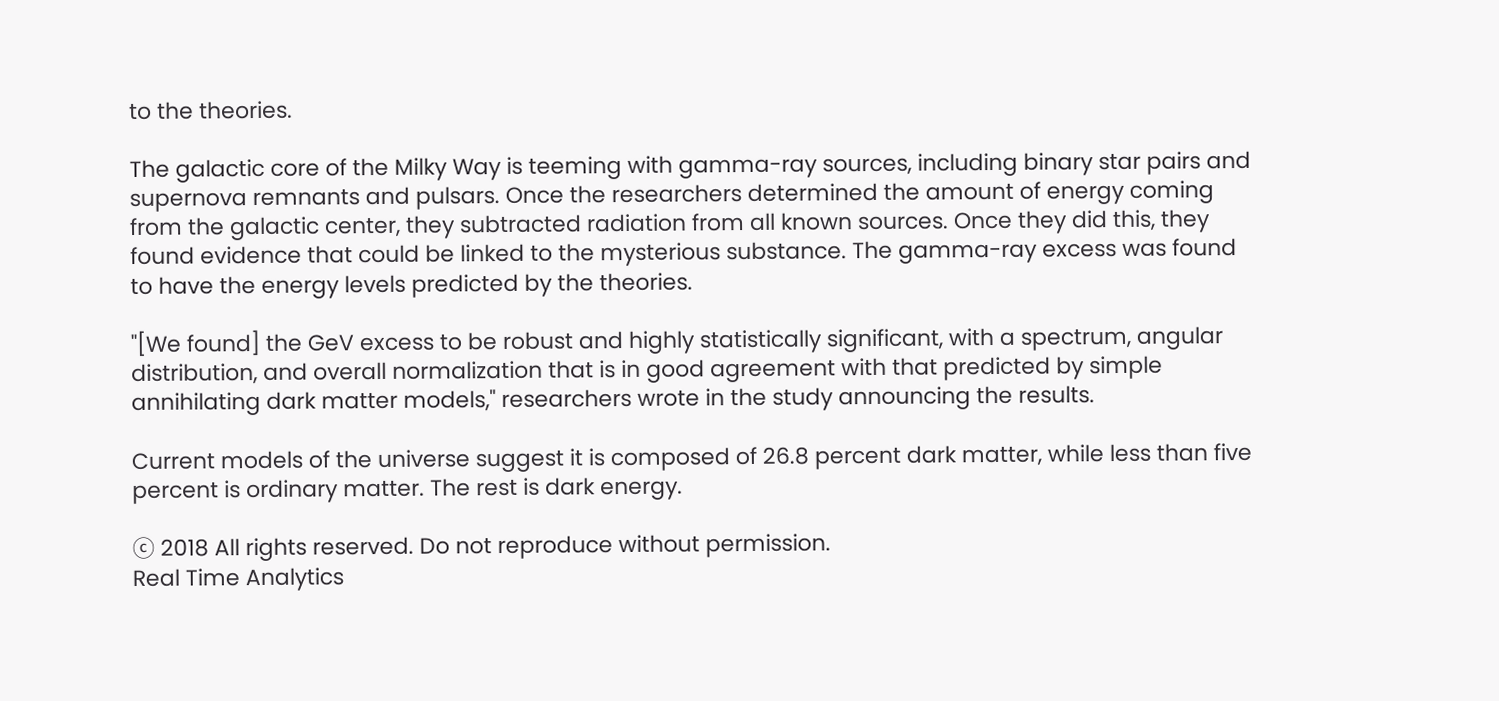to the theories.

The galactic core of the Milky Way is teeming with gamma-ray sources, including binary star pairs and supernova remnants and pulsars. Once the researchers determined the amount of energy coming from the galactic center, they subtracted radiation from all known sources. Once they did this, they found evidence that could be linked to the mysterious substance. The gamma-ray excess was found to have the energy levels predicted by the theories.

"[We found] the GeV excess to be robust and highly statistically significant, with a spectrum, angular distribution, and overall normalization that is in good agreement with that predicted by simple annihilating dark matter models," researchers wrote in the study announcing the results.

Current models of the universe suggest it is composed of 26.8 percent dark matter, while less than five percent is ordinary matter. The rest is dark energy.

ⓒ 2018 All rights reserved. Do not reproduce without permission.
Real Time Analytics